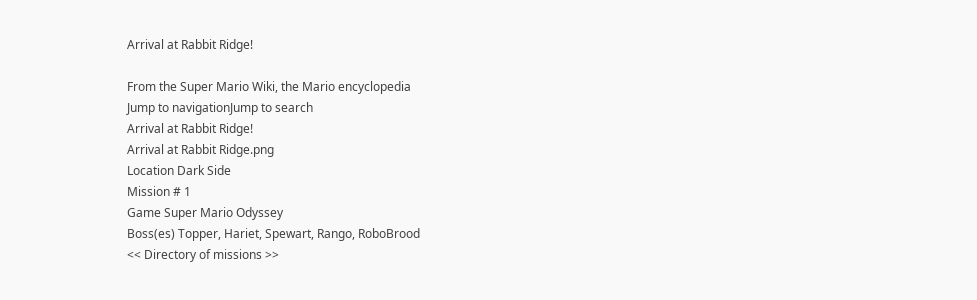Arrival at Rabbit Ridge!

From the Super Mario Wiki, the Mario encyclopedia
Jump to navigationJump to search
Arrival at Rabbit Ridge!
Arrival at Rabbit Ridge.png
Location Dark Side
Mission # 1
Game Super Mario Odyssey
Boss(es) Topper, Hariet, Spewart, Rango, RoboBrood
<< Directory of missions >>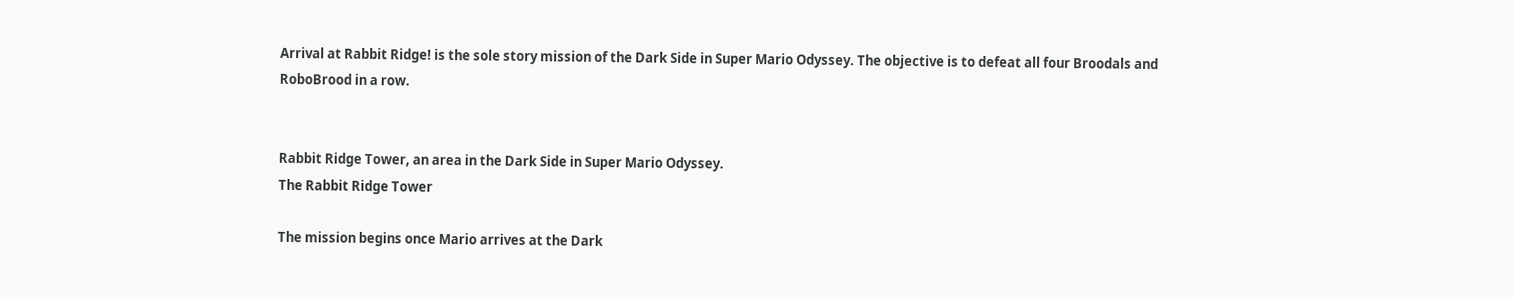Arrival at Rabbit Ridge! is the sole story mission of the Dark Side in Super Mario Odyssey. The objective is to defeat all four Broodals and RoboBrood in a row.


Rabbit Ridge Tower, an area in the Dark Side in Super Mario Odyssey.
The Rabbit Ridge Tower

The mission begins once Mario arrives at the Dark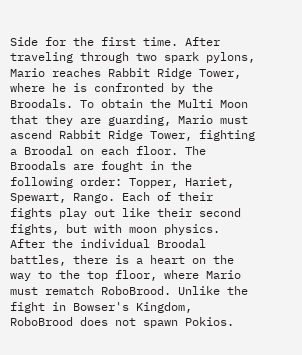Side for the first time. After traveling through two spark pylons, Mario reaches Rabbit Ridge Tower, where he is confronted by the Broodals. To obtain the Multi Moon that they are guarding, Mario must ascend Rabbit Ridge Tower, fighting a Broodal on each floor. The Broodals are fought in the following order: Topper, Hariet, Spewart, Rango. Each of their fights play out like their second fights, but with moon physics. After the individual Broodal battles, there is a heart on the way to the top floor, where Mario must rematch RoboBrood. Unlike the fight in Bowser's Kingdom, RoboBrood does not spawn Pokios.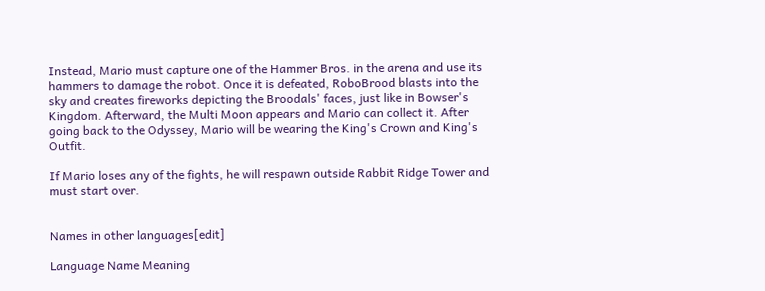Instead, Mario must capture one of the Hammer Bros. in the arena and use its hammers to damage the robot. Once it is defeated, RoboBrood blasts into the sky and creates fireworks depicting the Broodals' faces, just like in Bowser's Kingdom. Afterward, the Multi Moon appears and Mario can collect it. After going back to the Odyssey, Mario will be wearing the King's Crown and King's Outfit.

If Mario loses any of the fights, he will respawn outside Rabbit Ridge Tower and must start over.


Names in other languages[edit]

Language Name Meaning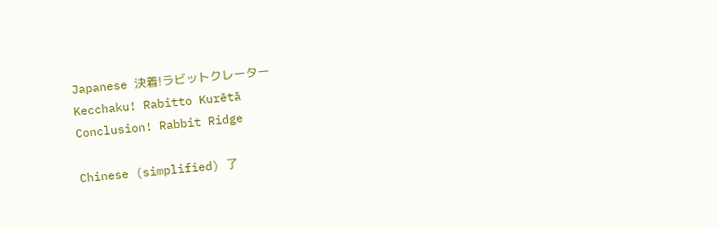Japanese 決着!ラビットクレーター
Kecchaku! Rabitto Kurētā
Conclusion! Rabbit Ridge

Chinese (simplified) 了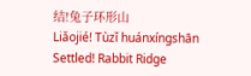结!兔子环形山
Liǎojié! Tùzǐ huánxíngshān
Settled! Rabbit Ridge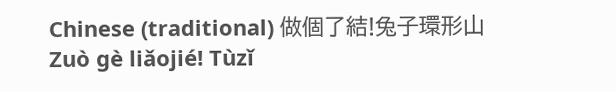Chinese (traditional) 做個了結!兔子環形山
Zuò gè liǎojié! Tùzǐ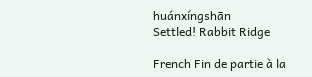huánxíngshān
Settled! Rabbit Ridge

French Fin de partie à la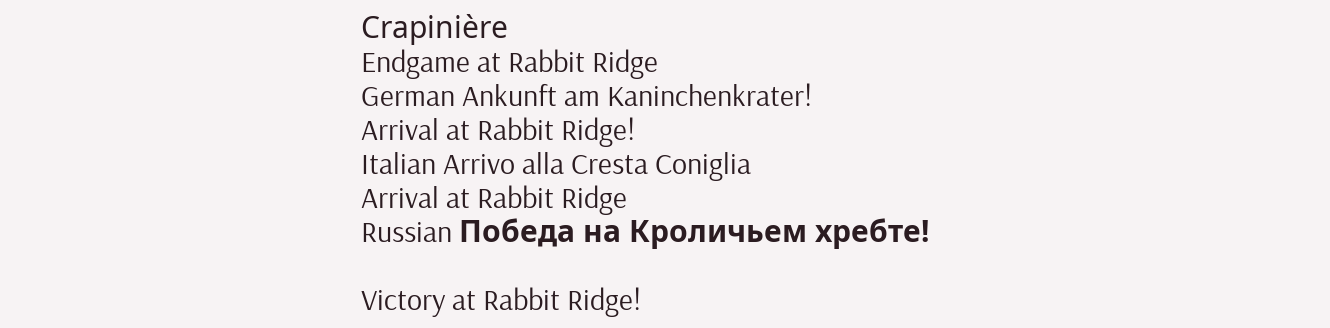Crapinière
Endgame at Rabbit Ridge
German Ankunft am Kaninchenkrater!
Arrival at Rabbit Ridge!
Italian Arrivo alla Cresta Coniglia
Arrival at Rabbit Ridge
Russian Победа на Кроличьем хребте!

Victory at Rabbit Ridge!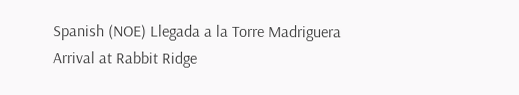Spanish (NOE) Llegada a la Torre Madriguera
Arrival at Rabbit Ridge